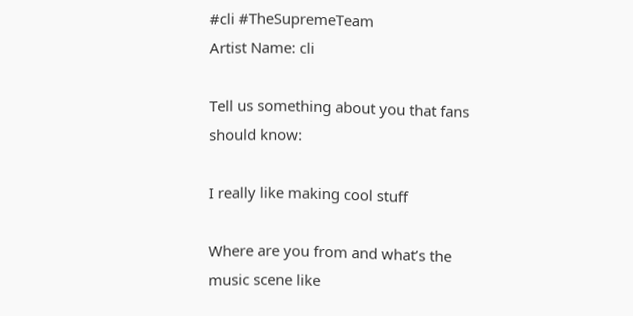#cli #TheSupremeTeam
Artist Name: cli

Tell us something about you that fans should know:

I really like making cool stuff

Where are you from and what’s the music scene like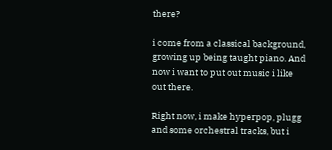there?

i come from a classical background, growing up being taught piano. And now i want to put out music i like out there.

Right now, i make hyperpop, plugg and some orchestral tracks, but i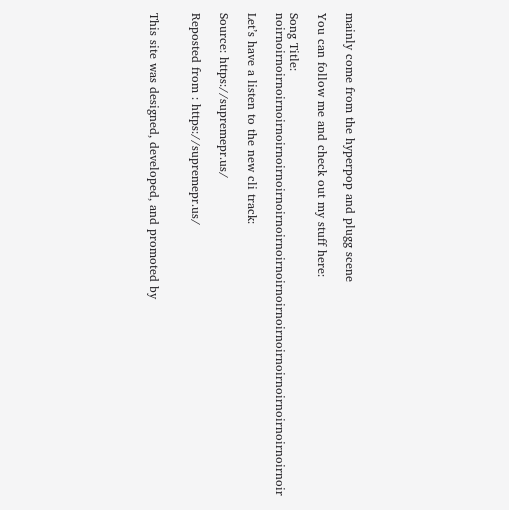mainly come from the hyperpop and plugg scene

You can follow me and check out my stuff here:

Song Title: noirnoirnoirnoirnoirnoirnoirnoirnoirnoirnoirnoirnoirnoirnoirnoirnoirnoirnoirnoirnoir

Let’s have a listen to the new cli track:

Source: https://supremepr.us/

Reposted from : https://supremepr.us/


This site was designed, developed, and promoted by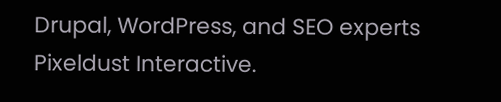Drupal, WordPress, and SEO experts Pixeldust Interactive.